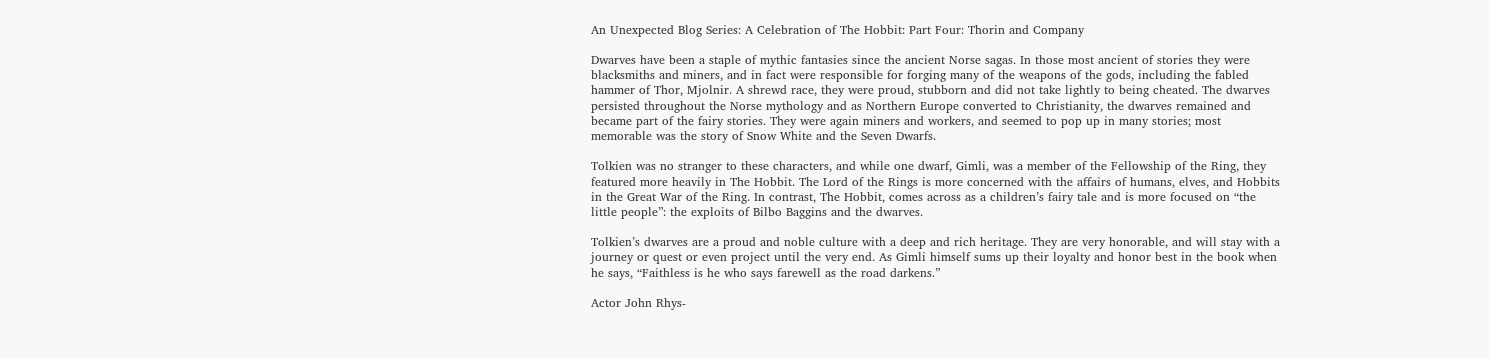An Unexpected Blog Series: A Celebration of The Hobbit: Part Four: Thorin and Company

Dwarves have been a staple of mythic fantasies since the ancient Norse sagas. In those most ancient of stories they were blacksmiths and miners, and in fact were responsible for forging many of the weapons of the gods, including the fabled hammer of Thor, Mjolnir. A shrewd race, they were proud, stubborn and did not take lightly to being cheated. The dwarves persisted throughout the Norse mythology and as Northern Europe converted to Christianity, the dwarves remained and became part of the fairy stories. They were again miners and workers, and seemed to pop up in many stories; most memorable was the story of Snow White and the Seven Dwarfs.

Tolkien was no stranger to these characters, and while one dwarf, Gimli, was a member of the Fellowship of the Ring, they featured more heavily in The Hobbit. The Lord of the Rings is more concerned with the affairs of humans, elves, and Hobbits in the Great War of the Ring. In contrast, The Hobbit, comes across as a children’s fairy tale and is more focused on “the little people”: the exploits of Bilbo Baggins and the dwarves.

Tolkien’s dwarves are a proud and noble culture with a deep and rich heritage. They are very honorable, and will stay with a journey or quest or even project until the very end. As Gimli himself sums up their loyalty and honor best in the book when he says, “Faithless is he who says farewell as the road darkens.”

Actor John Rhys-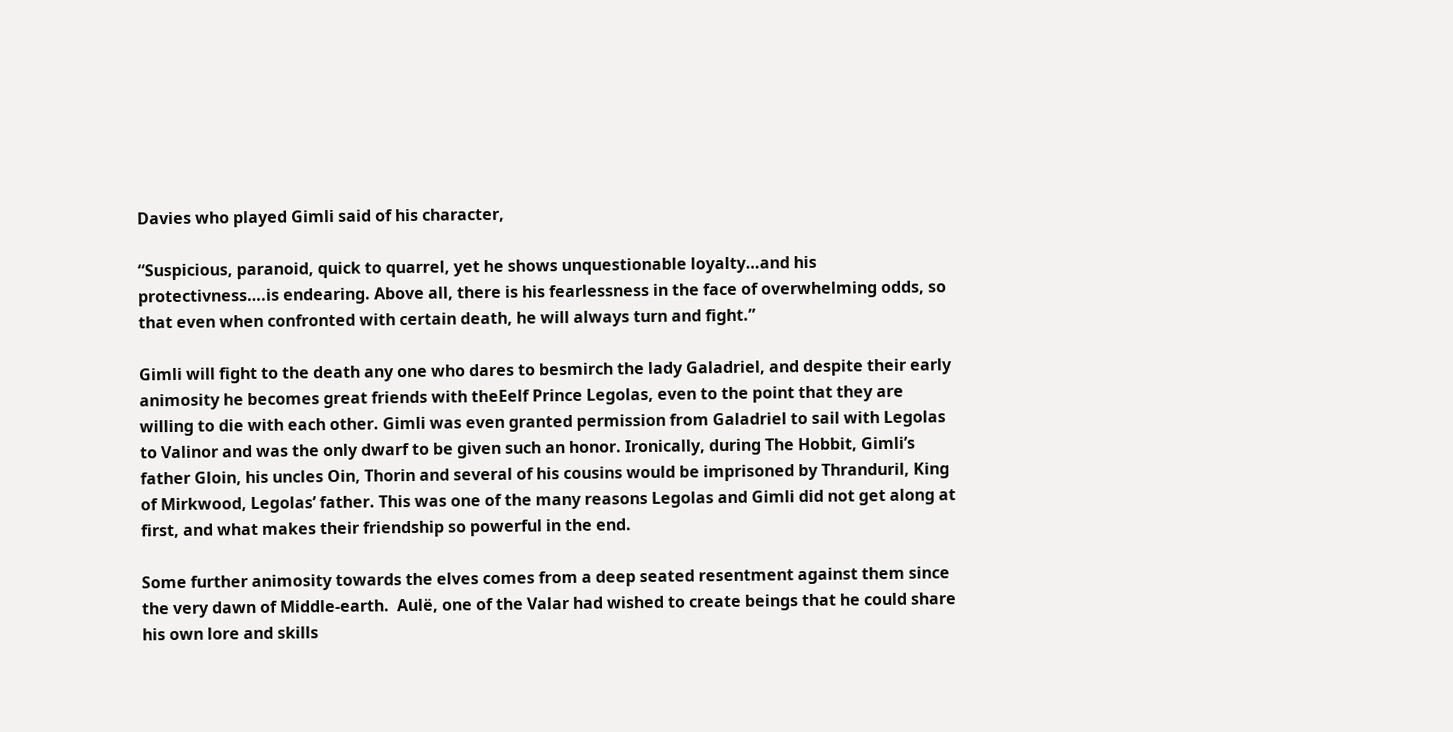Davies who played Gimli said of his character,

“Suspicious, paranoid, quick to quarrel, yet he shows unquestionable loyalty…and his protectivness….is endearing. Above all, there is his fearlessness in the face of overwhelming odds, so that even when confronted with certain death, he will always turn and fight.”

Gimli will fight to the death any one who dares to besmirch the lady Galadriel, and despite their early animosity he becomes great friends with theEelf Prince Legolas, even to the point that they are willing to die with each other. Gimli was even granted permission from Galadriel to sail with Legolas to Valinor and was the only dwarf to be given such an honor. Ironically, during The Hobbit, Gimli’s father Gloin, his uncles Oin, Thorin and several of his cousins would be imprisoned by Thranduril, King of Mirkwood, Legolas’ father. This was one of the many reasons Legolas and Gimli did not get along at first, and what makes their friendship so powerful in the end.

Some further animosity towards the elves comes from a deep seated resentment against them since the very dawn of Middle-earth.  Aulë, one of the Valar had wished to create beings that he could share his own lore and skills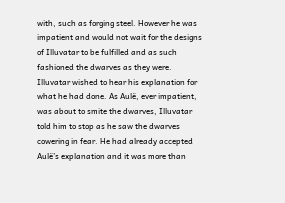with, such as forging steel. However he was impatient and would not wait for the designs of Illuvatar to be fulfilled and as such fashioned the dwarves as they were. Illuvatar wished to hear his explanation for what he had done. As Aulë, ever impatient, was about to smite the dwarves, Illuvatar told him to stop as he saw the dwarves cowering in fear. He had already accepted Aulë’s explanation and it was more than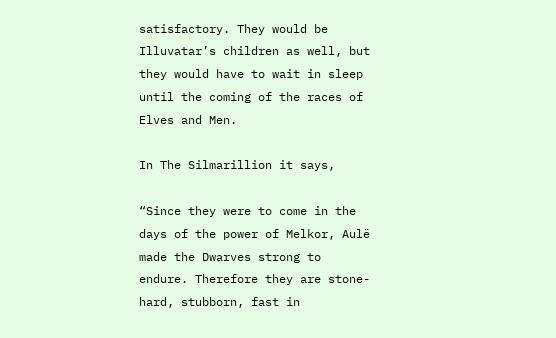satisfactory. They would be Illuvatar’s children as well, but they would have to wait in sleep until the coming of the races of Elves and Men.

In The Silmarillion it says,

“Since they were to come in the days of the power of Melkor, Aulë made the Dwarves strong to endure. Therefore they are stone-hard, stubborn, fast in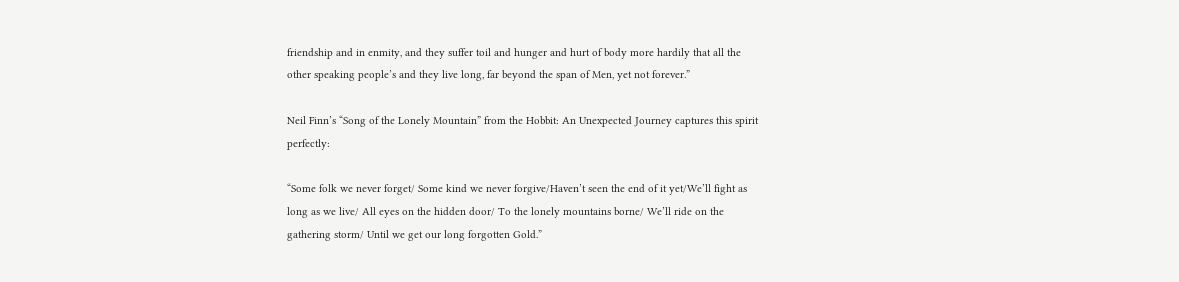friendship and in enmity, and they suffer toil and hunger and hurt of body more hardily that all the other speaking people’s and they live long, far beyond the span of Men, yet not forever.”

Neil Finn’s “Song of the Lonely Mountain” from the Hobbit: An Unexpected Journey captures this spirit perfectly:

“Some folk we never forget/ Some kind we never forgive/Haven’t seen the end of it yet/We’ll fight as long as we live/ All eyes on the hidden door/ To the lonely mountains borne/ We’ll ride on the gathering storm/ Until we get our long forgotten Gold.”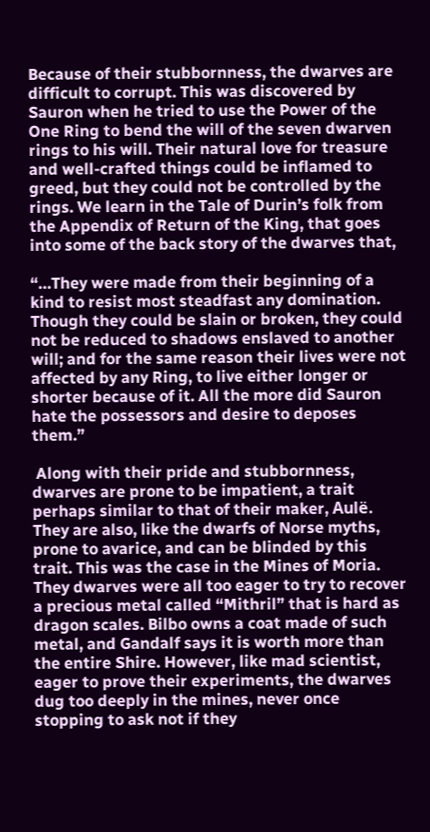Because of their stubbornness, the dwarves are difficult to corrupt. This was discovered by Sauron when he tried to use the Power of the One Ring to bend the will of the seven dwarven rings to his will. Their natural love for treasure and well-crafted things could be inflamed to greed, but they could not be controlled by the rings. We learn in the Tale of Durin’s folk from the Appendix of Return of the King, that goes into some of the back story of the dwarves that,

“…They were made from their beginning of a kind to resist most steadfast any domination. Though they could be slain or broken, they could not be reduced to shadows enslaved to another will; and for the same reason their lives were not affected by any Ring, to live either longer or shorter because of it. All the more did Sauron hate the possessors and desire to deposes them.”

 Along with their pride and stubbornness, dwarves are prone to be impatient, a trait perhaps similar to that of their maker, Aulë. They are also, like the dwarfs of Norse myths, prone to avarice, and can be blinded by this trait. This was the case in the Mines of Moria. They dwarves were all too eager to try to recover a precious metal called “Mithril” that is hard as dragon scales. Bilbo owns a coat made of such metal, and Gandalf says it is worth more than the entire Shire. However, like mad scientist, eager to prove their experiments, the dwarves dug too deeply in the mines, never once stopping to ask not if they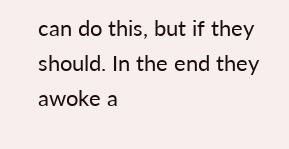can do this, but if they should. In the end they awoke a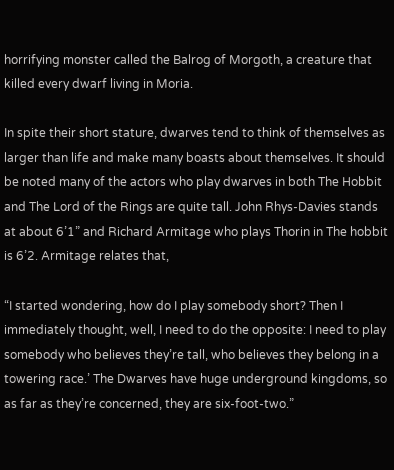horrifying monster called the Balrog of Morgoth, a creature that killed every dwarf living in Moria.

In spite their short stature, dwarves tend to think of themselves as larger than life and make many boasts about themselves. It should be noted many of the actors who play dwarves in both The Hobbit and The Lord of the Rings are quite tall. John Rhys-Davies stands at about 6’1” and Richard Armitage who plays Thorin in The hobbit is 6’2. Armitage relates that,

“I started wondering, how do I play somebody short? Then I immediately thought, well, I need to do the opposite: I need to play somebody who believes they’re tall, who believes they belong in a towering race.’ The Dwarves have huge underground kingdoms, so as far as they’re concerned, they are six-foot-two.”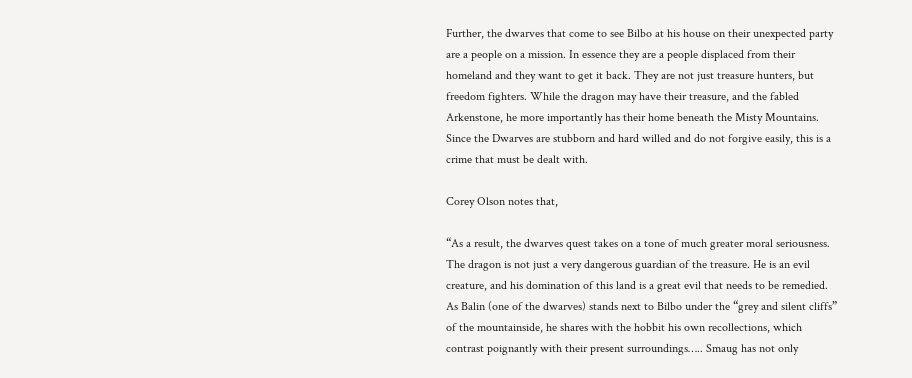Further, the dwarves that come to see Bilbo at his house on their unexpected party are a people on a mission. In essence they are a people displaced from their homeland and they want to get it back. They are not just treasure hunters, but freedom fighters. While the dragon may have their treasure, and the fabled Arkenstone, he more importantly has their home beneath the Misty Mountains.   Since the Dwarves are stubborn and hard willed and do not forgive easily, this is a crime that must be dealt with.

Corey Olson notes that,

“As a result, the dwarves quest takes on a tone of much greater moral seriousness. The dragon is not just a very dangerous guardian of the treasure. He is an evil creature, and his domination of this land is a great evil that needs to be remedied. As Balin (one of the dwarves) stands next to Bilbo under the “grey and silent cliffs” of the mountainside, he shares with the hobbit his own recollections, which contrast poignantly with their present surroundings….. Smaug has not only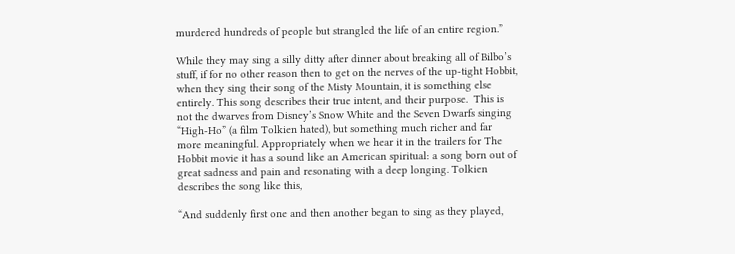murdered hundreds of people but strangled the life of an entire region.”

While they may sing a silly ditty after dinner about breaking all of Bilbo’s stuff, if for no other reason then to get on the nerves of the up-tight Hobbit, when they sing their song of the Misty Mountain, it is something else entirely. This song describes their true intent, and their purpose.  This is not the dwarves from Disney’s Snow White and the Seven Dwarfs singing “High-Ho” (a film Tolkien hated), but something much richer and far more meaningful. Appropriately when we hear it in the trailers for The Hobbit movie it has a sound like an American spiritual: a song born out of great sadness and pain and resonating with a deep longing. Tolkien describes the song like this,

“And suddenly first one and then another began to sing as they played,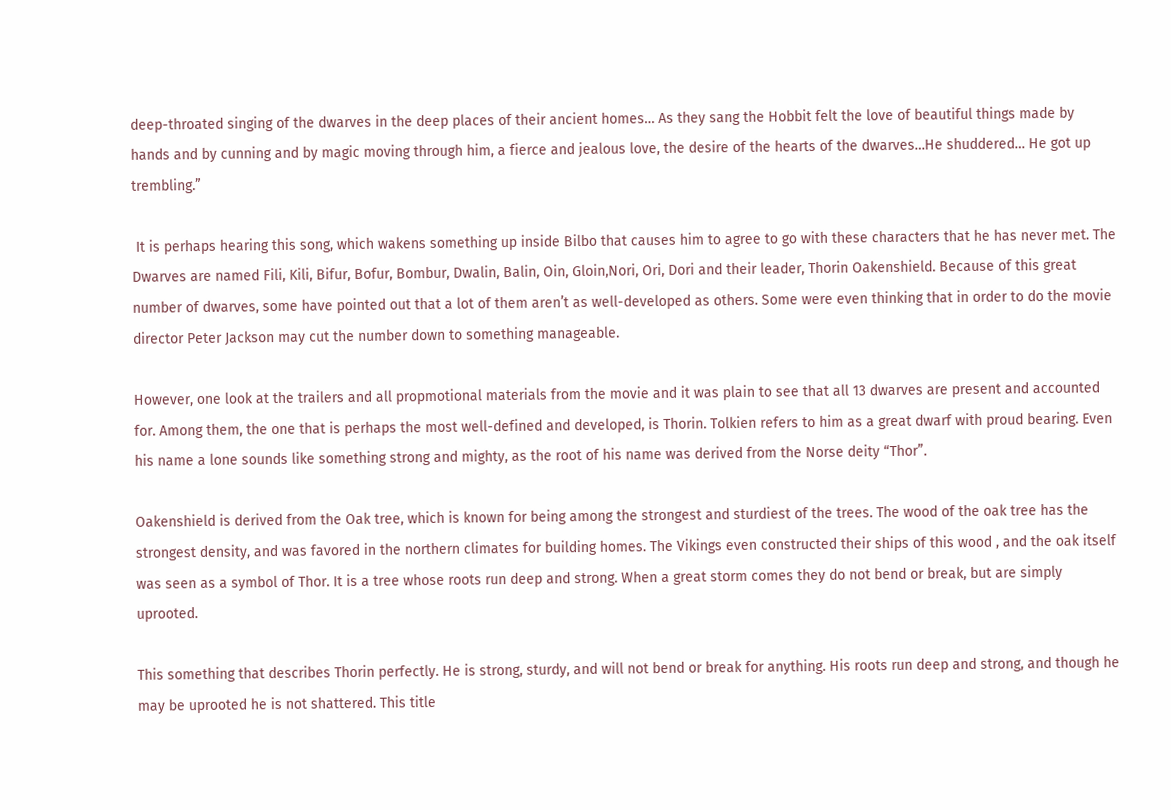deep-throated singing of the dwarves in the deep places of their ancient homes… As they sang the Hobbit felt the love of beautiful things made by hands and by cunning and by magic moving through him, a fierce and jealous love, the desire of the hearts of the dwarves…He shuddered… He got up trembling.”

 It is perhaps hearing this song, which wakens something up inside Bilbo that causes him to agree to go with these characters that he has never met. The Dwarves are named Fili, Kili, Bifur, Bofur, Bombur, Dwalin, Balin, Oin, Gloin,Nori, Ori, Dori and their leader, Thorin Oakenshield. Because of this great number of dwarves, some have pointed out that a lot of them aren’t as well-developed as others. Some were even thinking that in order to do the movie director Peter Jackson may cut the number down to something manageable.

However, one look at the trailers and all propmotional materials from the movie and it was plain to see that all 13 dwarves are present and accounted for. Among them, the one that is perhaps the most well-defined and developed, is Thorin. Tolkien refers to him as a great dwarf with proud bearing. Even his name a lone sounds like something strong and mighty, as the root of his name was derived from the Norse deity “Thor”.

Oakenshield is derived from the Oak tree, which is known for being among the strongest and sturdiest of the trees. The wood of the oak tree has the strongest density, and was favored in the northern climates for building homes. The Vikings even constructed their ships of this wood , and the oak itself was seen as a symbol of Thor. It is a tree whose roots run deep and strong. When a great storm comes they do not bend or break, but are simply uprooted.

This something that describes Thorin perfectly. He is strong, sturdy, and will not bend or break for anything. His roots run deep and strong, and though he may be uprooted he is not shattered. This title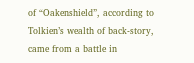of “Oakenshield”, according to Tolkien’s wealth of back-story,  came from a battle in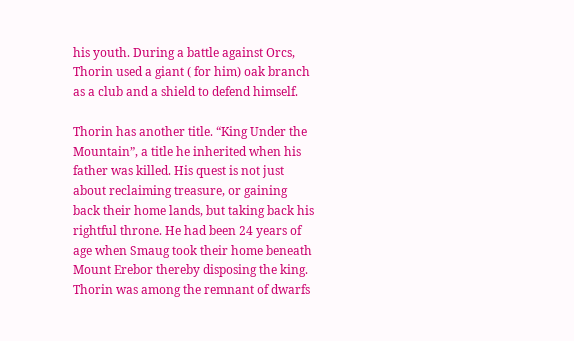his youth. During a battle against Orcs, Thorin used a giant ( for him) oak branch as a club and a shield to defend himself.

Thorin has another title. “King Under the Mountain”, a title he inherited when his father was killed. His quest is not just about reclaiming treasure, or gaining back their home lands, but taking back his rightful throne. He had been 24 years of age when Smaug took their home beneath Mount Erebor thereby disposing the king. Thorin was among the remnant of dwarfs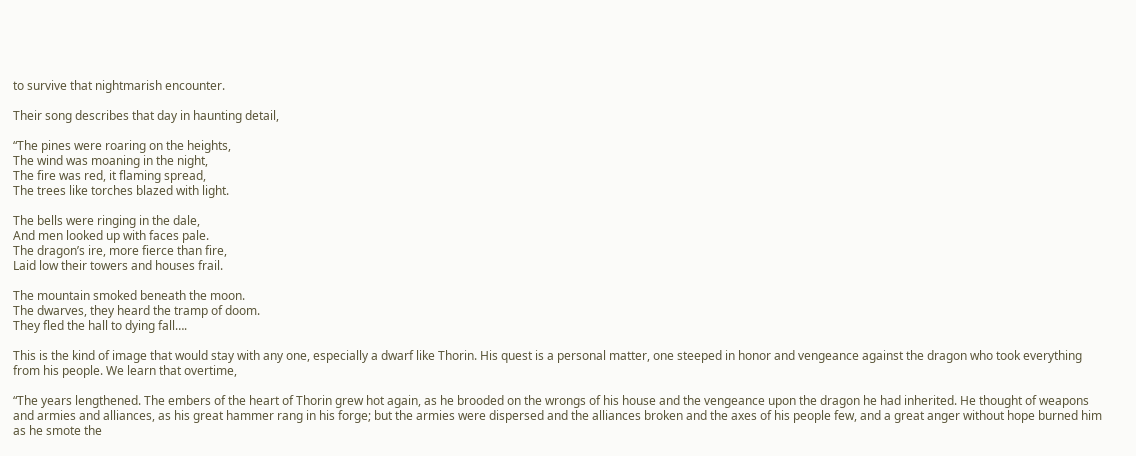to survive that nightmarish encounter.

Their song describes that day in haunting detail,

“The pines were roaring on the heights,
The wind was moaning in the night,
The fire was red, it flaming spread,
The trees like torches blazed with light.

The bells were ringing in the dale,
And men looked up with faces pale.
The dragon’s ire, more fierce than fire,
Laid low their towers and houses frail.

The mountain smoked beneath the moon.
The dwarves, they heard the tramp of doom.
They fled the hall to dying fall….

This is the kind of image that would stay with any one, especially a dwarf like Thorin. His quest is a personal matter, one steeped in honor and vengeance against the dragon who took everything from his people. We learn that overtime,

“The years lengthened. The embers of the heart of Thorin grew hot again, as he brooded on the wrongs of his house and the vengeance upon the dragon he had inherited. He thought of weapons and armies and alliances, as his great hammer rang in his forge; but the armies were dispersed and the alliances broken and the axes of his people few, and a great anger without hope burned him as he smote the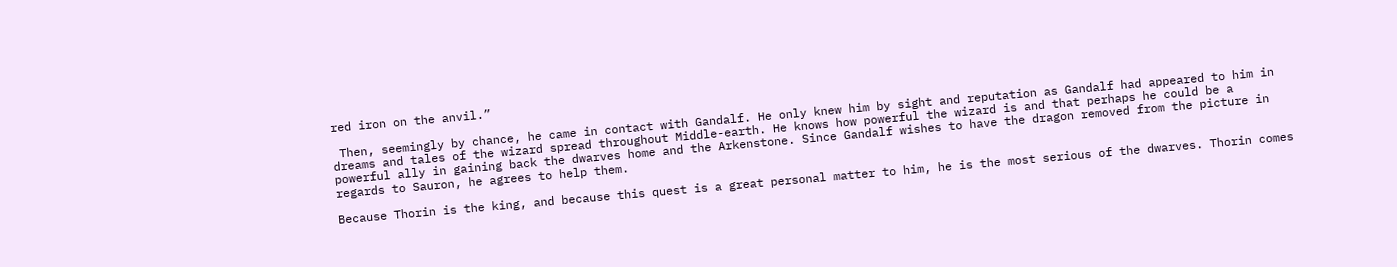red iron on the anvil.”

 Then, seemingly by chance, he came in contact with Gandalf. He only knew him by sight and reputation as Gandalf had appeared to him in dreams and tales of the wizard spread throughout Middle-earth. He knows how powerful the wizard is and that perhaps he could be a powerful ally in gaining back the dwarves home and the Arkenstone. Since Gandalf wishes to have the dragon removed from the picture in regards to Sauron, he agrees to help them.

Because Thorin is the king, and because this quest is a great personal matter to him, he is the most serious of the dwarves. Thorin comes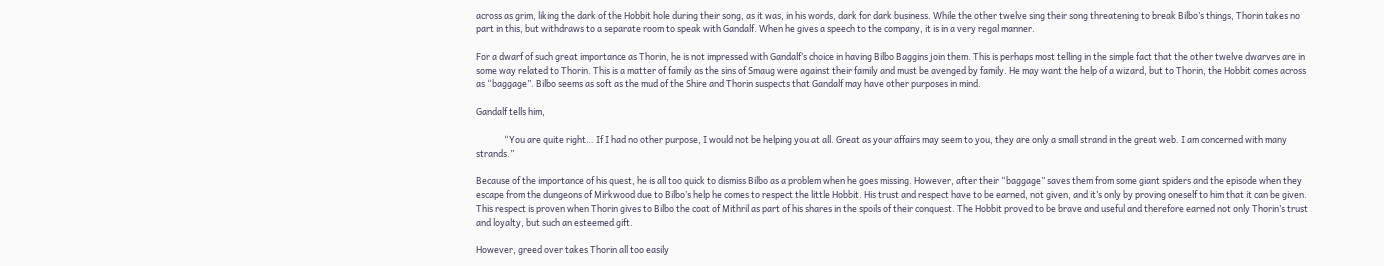across as grim, liking the dark of the Hobbit hole during their song, as it was, in his words, dark for dark business. While the other twelve sing their song threatening to break Bilbo’s things, Thorin takes no part in this, but withdraws to a separate room to speak with Gandalf. When he gives a speech to the company, it is in a very regal manner.

For a dwarf of such great importance as Thorin, he is not impressed with Gandalf’s choice in having Bilbo Baggins join them. This is perhaps most telling in the simple fact that the other twelve dwarves are in some way related to Thorin. This is a matter of family as the sins of Smaug were against their family and must be avenged by family. He may want the help of a wizard, but to Thorin, the Hobbit comes across as “baggage”. Bilbo seems as soft as the mud of the Shire and Thorin suspects that Gandalf may have other purposes in mind.

Gandalf tells him,

              “You are quite right… If I had no other purpose, I would not be helping you at all. Great as your affairs may seem to you, they are only a small strand in the great web. I am concerned with many strands.”

Because of the importance of his quest, he is all too quick to dismiss Bilbo as a problem when he goes missing. However, after their “baggage” saves them from some giant spiders and the episode when they escape from the dungeons of Mirkwood due to Bilbo’s help he comes to respect the little Hobbit. His trust and respect have to be earned, not given, and it’s only by proving oneself to him that it can be given.  This respect is proven when Thorin gives to Bilbo the coat of Mithril as part of his shares in the spoils of their conquest. The Hobbit proved to be brave and useful and therefore earned not only Thorin’s trust and loyalty, but such an esteemed gift.

However, greed over takes Thorin all too easily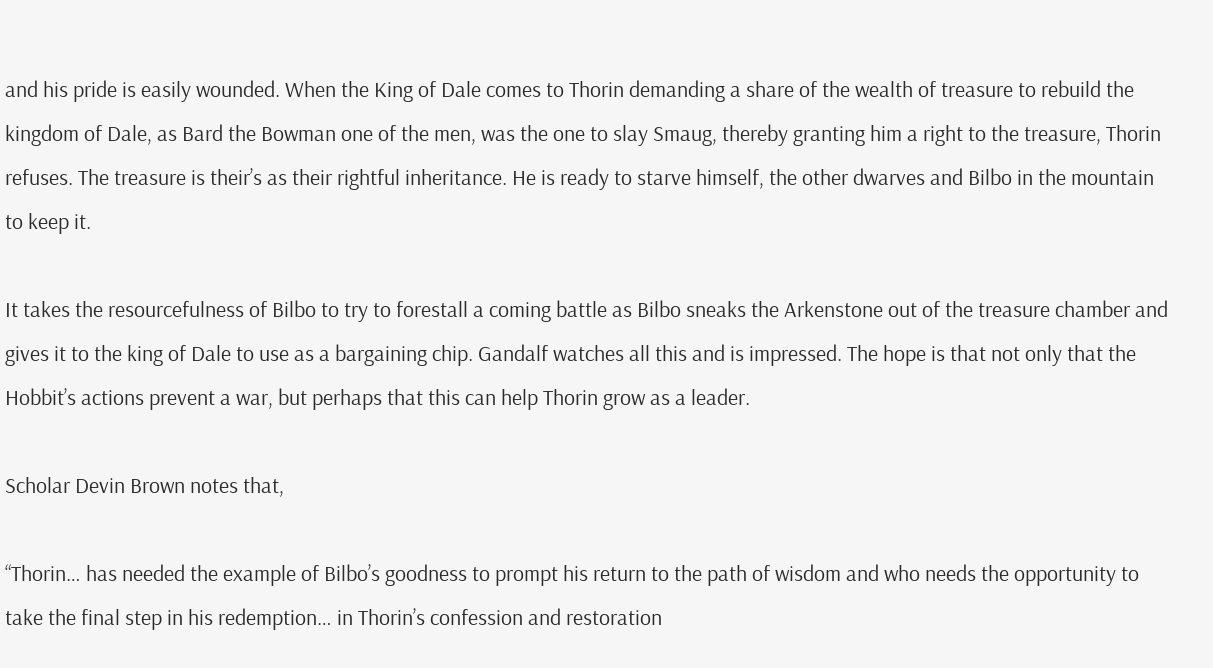and his pride is easily wounded. When the King of Dale comes to Thorin demanding a share of the wealth of treasure to rebuild the kingdom of Dale, as Bard the Bowman one of the men, was the one to slay Smaug, thereby granting him a right to the treasure, Thorin refuses. The treasure is their’s as their rightful inheritance. He is ready to starve himself, the other dwarves and Bilbo in the mountain to keep it.

It takes the resourcefulness of Bilbo to try to forestall a coming battle as Bilbo sneaks the Arkenstone out of the treasure chamber and gives it to the king of Dale to use as a bargaining chip. Gandalf watches all this and is impressed. The hope is that not only that the Hobbit’s actions prevent a war, but perhaps that this can help Thorin grow as a leader.

Scholar Devin Brown notes that,

“Thorin… has needed the example of Bilbo’s goodness to prompt his return to the path of wisdom and who needs the opportunity to take the final step in his redemption… in Thorin’s confession and restoration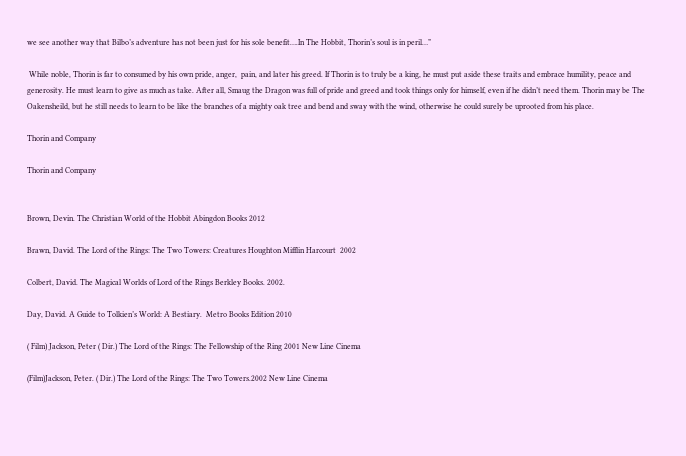we see another way that Bilbo’s adventure has not been just for his sole benefit….In The Hobbit, Thorin’s soul is in peril…”

 While noble, Thorin is far to consumed by his own pride, anger,  pain, and later his greed. If Thorin is to truly be a king, he must put aside these traits and embrace humility, peace and generosity. He must learn to give as much as take. After all, Smaug the Dragon was full of pride and greed and took things only for himself, even if he didn’t need them. Thorin may be The Oakensheild, but he still needs to learn to be like the branches of a mighty oak tree and bend and sway with the wind, otherwise he could surely be uprooted from his place.

Thorin and Company

Thorin and Company


Brown, Devin. The Christian World of the Hobbit Abingdon Books 2012

Brawn, David. The Lord of the Rings: The Two Towers: Creatures Houghton Mifflin Harcourt  2002

Colbert, David. The Magical Worlds of Lord of the Rings Berkley Books. 2002.

Day, David. A Guide to Tolkien’s World: A Bestiary.  Metro Books Edition 2010

( Film) Jackson, Peter ( Dir.) The Lord of the Rings: The Fellowship of the Ring 2001 New Line Cinema

(Film)Jackson, Peter. ( Dir.) The Lord of the Rings: The Two Towers.2002 New Line Cinema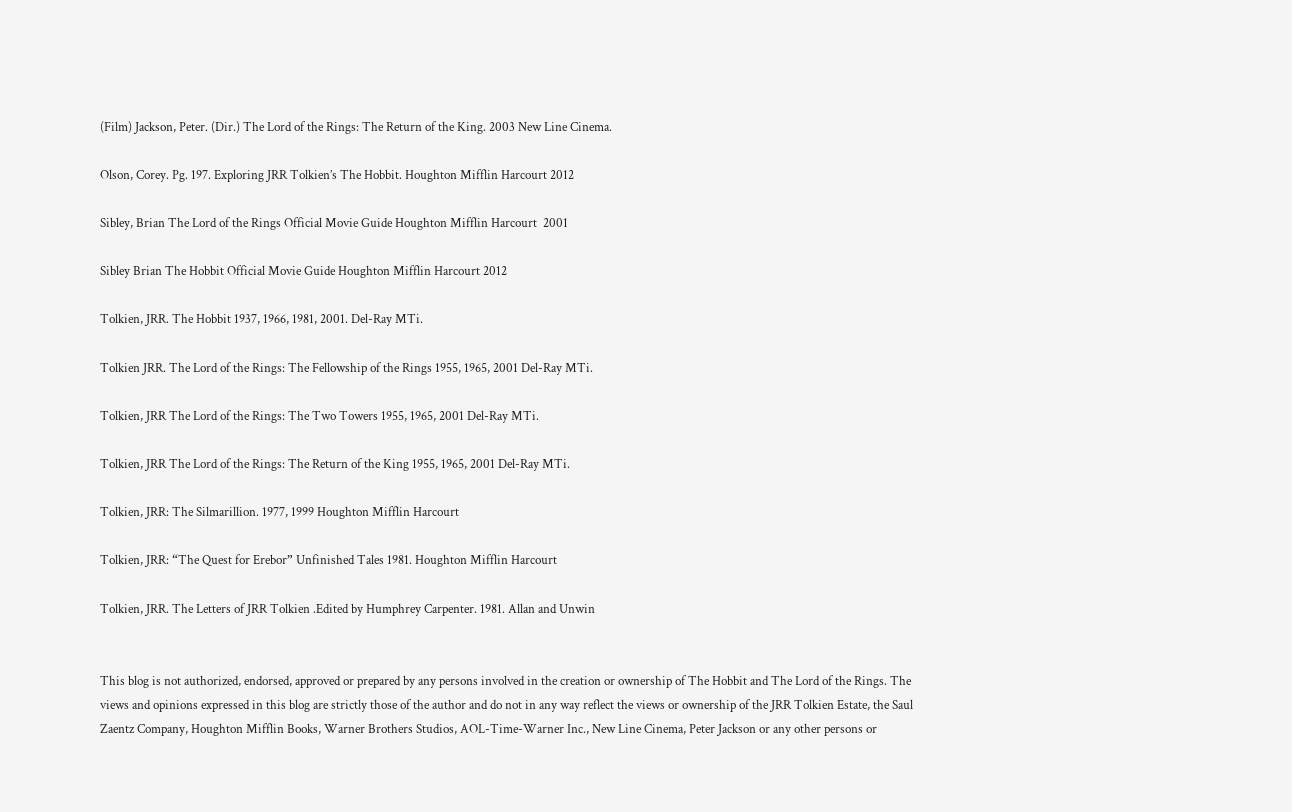(Film) Jackson, Peter. (Dir.) The Lord of the Rings: The Return of the King. 2003 New Line Cinema.

Olson, Corey. Pg. 197. Exploring JRR Tolkien’s The Hobbit. Houghton Mifflin Harcourt 2012

Sibley, Brian The Lord of the Rings Official Movie Guide Houghton Mifflin Harcourt  2001

Sibley Brian The Hobbit Official Movie Guide Houghton Mifflin Harcourt 2012

Tolkien, JRR. The Hobbit 1937, 1966, 1981, 2001. Del-Ray MTi.

Tolkien JRR. The Lord of the Rings: The Fellowship of the Rings 1955, 1965, 2001 Del-Ray MTi.

Tolkien, JRR The Lord of the Rings: The Two Towers 1955, 1965, 2001 Del-Ray MTi.

Tolkien, JRR The Lord of the Rings: The Return of the King 1955, 1965, 2001 Del-Ray MTi.

Tolkien, JRR: The Silmarillion. 1977, 1999 Houghton Mifflin Harcourt

Tolkien, JRR: “The Quest for Erebor” Unfinished Tales 1981. Houghton Mifflin Harcourt

Tolkien, JRR. The Letters of JRR Tolkien .Edited by Humphrey Carpenter. 1981. Allan and Unwin


This blog is not authorized, endorsed, approved or prepared by any persons involved in the creation or ownership of The Hobbit and The Lord of the Rings. The views and opinions expressed in this blog are strictly those of the author and do not in any way reflect the views or ownership of the JRR Tolkien Estate, the Saul Zaentz Company, Houghton Mifflin Books, Warner Brothers Studios, AOL-Time-Warner Inc., New Line Cinema, Peter Jackson or any other persons or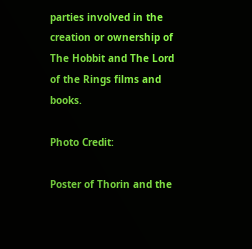parties involved in the creation or ownership of The Hobbit and The Lord of the Rings films and books.

Photo Credit:

Poster of Thorin and the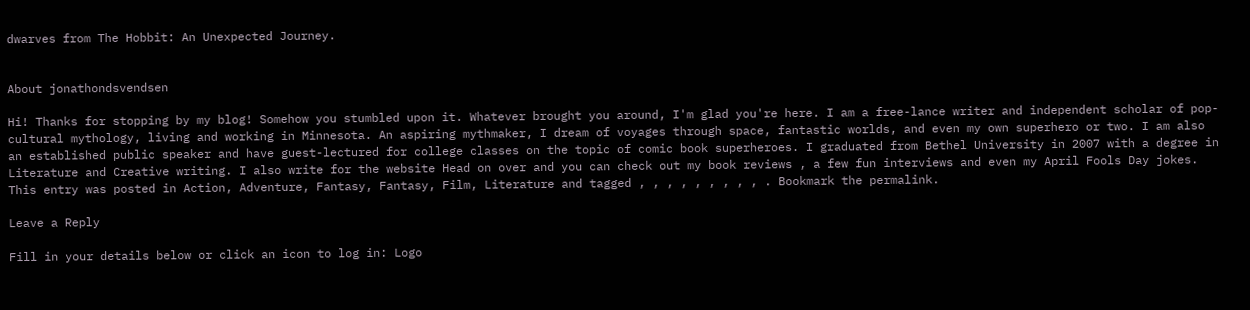dwarves from The Hobbit: An Unexpected Journey.


About jonathondsvendsen

Hi! Thanks for stopping by my blog! Somehow you stumbled upon it. Whatever brought you around, I'm glad you're here. I am a free-lance writer and independent scholar of pop-cultural mythology, living and working in Minnesota. An aspiring mythmaker, I dream of voyages through space, fantastic worlds, and even my own superhero or two. I am also an established public speaker and have guest-lectured for college classes on the topic of comic book superheroes. I graduated from Bethel University in 2007 with a degree in Literature and Creative writing. I also write for the website Head on over and you can check out my book reviews , a few fun interviews and even my April Fools Day jokes.
This entry was posted in Action, Adventure, Fantasy, Fantasy, Film, Literature and tagged , , , , , , , , , . Bookmark the permalink.

Leave a Reply

Fill in your details below or click an icon to log in: Logo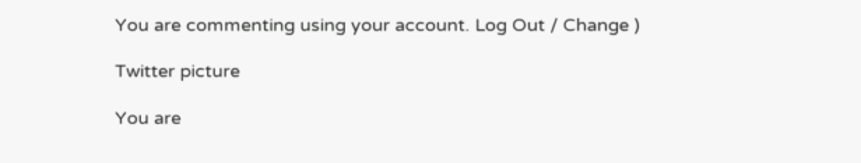You are commenting using your account. Log Out / Change )

Twitter picture

You are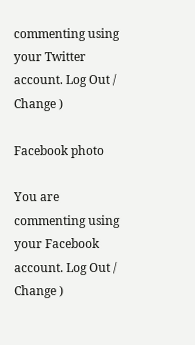commenting using your Twitter account. Log Out / Change )

Facebook photo

You are commenting using your Facebook account. Log Out / Change )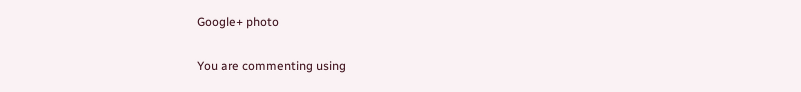Google+ photo

You are commenting using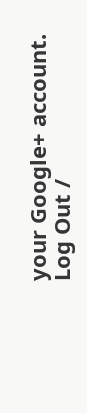your Google+ account. Log Out /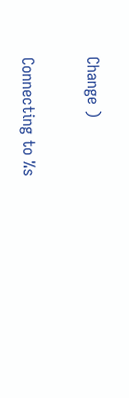Change )

Connecting to %s